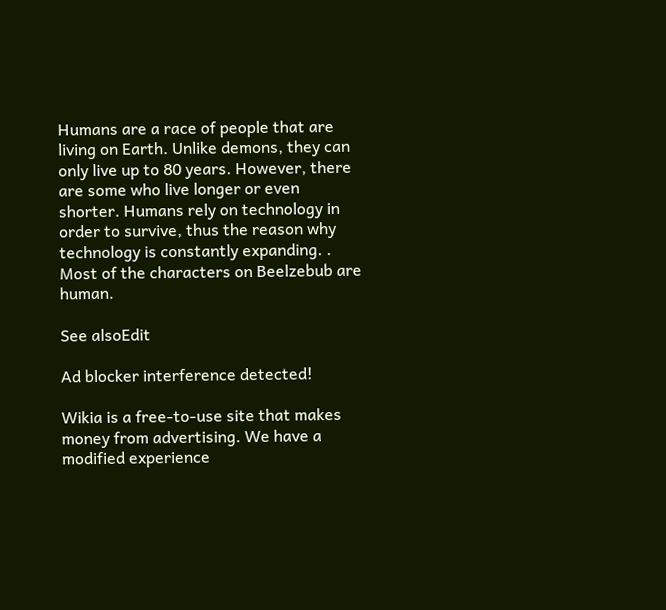Humans are a race of people that are living on Earth. Unlike demons, they can only live up to 80 years. However, there are some who live longer or even shorter. Humans rely on technology in order to survive, thus the reason why technology is constantly expanding. . Most of the characters on Beelzebub are human.

See alsoEdit

Ad blocker interference detected!

Wikia is a free-to-use site that makes money from advertising. We have a modified experience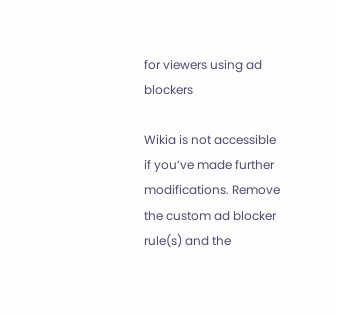for viewers using ad blockers

Wikia is not accessible if you’ve made further modifications. Remove the custom ad blocker rule(s) and the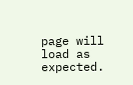page will load as expected.